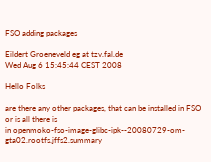FSO adding packages

Eildert Groeneveld eg at tzv.fal.de
Wed Aug 6 15:45:44 CEST 2008

Hello Folks

are there any other packages, that can be installed in FSO or is all there is
in openmoko-fso-image-glibc-ipk--20080729-om-gta02.rootfs.jffs2.summary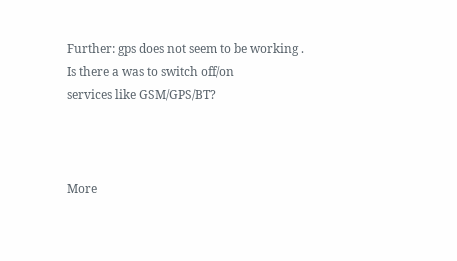Further: gps does not seem to be working . Is there a was to switch off/on
services like GSM/GPS/BT?



More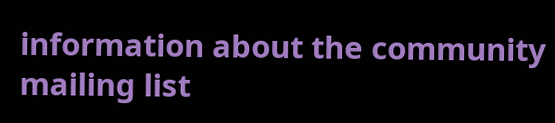information about the community mailing list